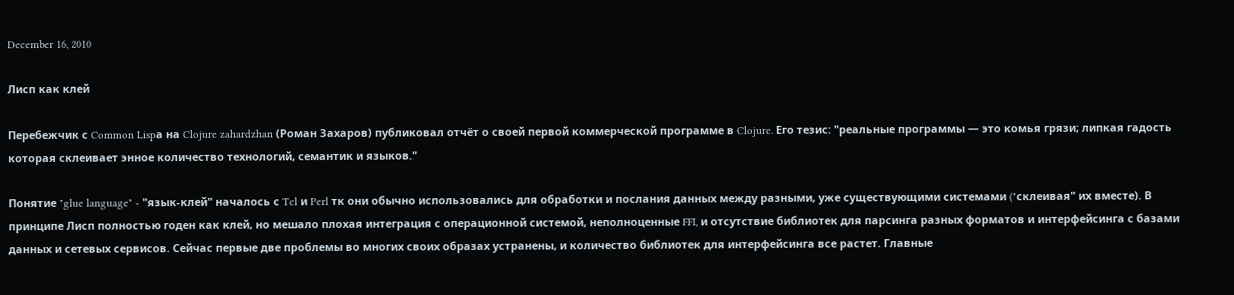December 16, 2010

Лисп как клей

Перебежчик с Common Lispа на Clojure zahardzhan (Роман Захаров) публиковал отчёт о своей первой коммерческой программе в Clojure. Его тезис: "реальные программы — это комья грязи; липкая гадость которая склеивает энное количество технологий, семантик и языков."

Понятие "glue language" - "язык-клей" началось с Tcl и Perl тк они обычно использовались для обработки и послания данных между разными, уже существующими системами ("cклеивая" их вместе). В принципе Лисп полностью годен как клей, но мешало плохая интеграция с операционной системой, неполноценные FFI, и отсутствие библиотек для парсинга разных форматов и интерфейсинга с базами данных и сетевых сервисов. Сейчас первые две проблемы во многих своих образах устранены, и количество библиотек для интерфейсинга все растет. Главные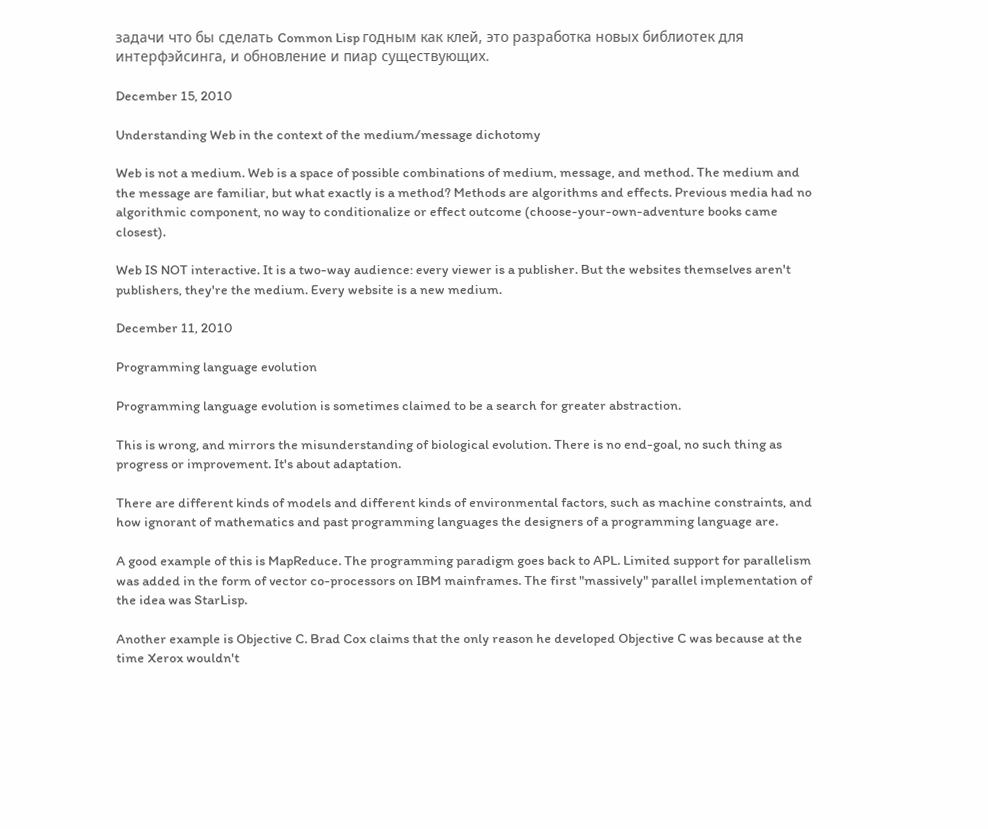задачи что бы сделать Common Lisp годным как клей, это разработка новых библиотек для интерфэйсинга, и обновление и пиар существующих.

December 15, 2010

Understanding Web in the context of the medium/message dichotomy

Web is not a medium. Web is a space of possible combinations of medium, message, and method. The medium and the message are familiar, but what exactly is a method? Methods are algorithms and effects. Previous media had no algorithmic component, no way to conditionalize or effect outcome (choose-your-own-adventure books came closest).

Web IS NOT interactive. It is a two-way audience: every viewer is a publisher. But the websites themselves aren't publishers, they're the medium. Every website is a new medium.

December 11, 2010

Programming language evolution

Programming language evolution is sometimes claimed to be a search for greater abstraction.

This is wrong, and mirrors the misunderstanding of biological evolution. There is no end-goal, no such thing as progress or improvement. It's about adaptation.

There are different kinds of models and different kinds of environmental factors, such as machine constraints, and how ignorant of mathematics and past programming languages the designers of a programming language are.

A good example of this is MapReduce. The programming paradigm goes back to APL. Limited support for parallelism was added in the form of vector co-processors on IBM mainframes. The first "massively" parallel implementation of the idea was StarLisp.

Another example is Objective C. Brad Cox claims that the only reason he developed Objective C was because at the time Xerox wouldn't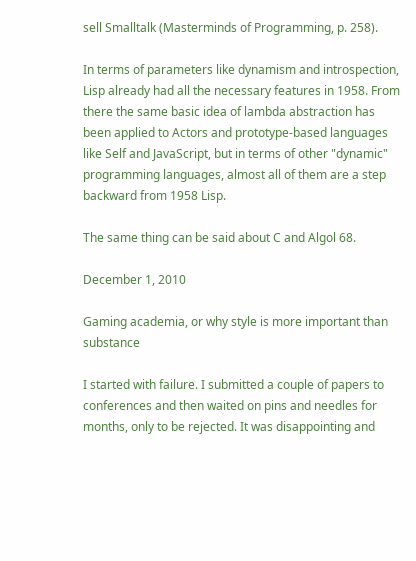sell Smalltalk (Masterminds of Programming, p. 258).

In terms of parameters like dynamism and introspection, Lisp already had all the necessary features in 1958. From there the same basic idea of lambda abstraction has been applied to Actors and prototype-based languages like Self and JavaScript, but in terms of other "dynamic" programming languages, almost all of them are a step backward from 1958 Lisp.

The same thing can be said about C and Algol 68.

December 1, 2010

Gaming academia, or why style is more important than substance

I started with failure. I submitted a couple of papers to conferences and then waited on pins and needles for months, only to be rejected. It was disappointing and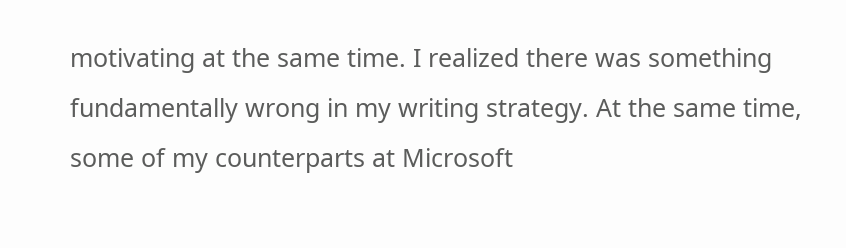motivating at the same time. I realized there was something fundamentally wrong in my writing strategy. At the same time, some of my counterparts at Microsoft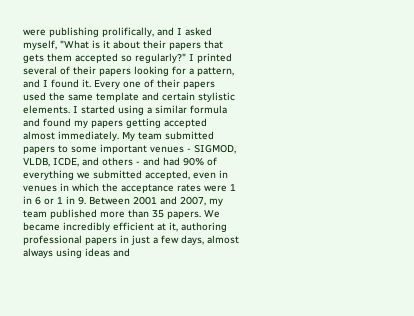were publishing prolifically, and I asked myself, "What is it about their papers that gets them accepted so regularly?" I printed several of their papers looking for a pattern, and I found it. Every one of their papers used the same template and certain stylistic elements. I started using a similar formula and found my papers getting accepted almost immediately. My team submitted papers to some important venues - SIGMOD, VLDB, ICDE, and others - and had 90% of everything we submitted accepted, even in venues in which the acceptance rates were 1 in 6 or 1 in 9. Between 2001 and 2007, my team published more than 35 papers. We became incredibly efficient at it, authoring professional papers in just a few days, almost always using ideas and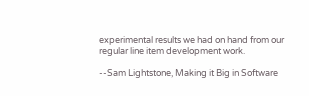experimental results we had on hand from our regular line item development work.

--Sam Lightstone, Making it Big in Software